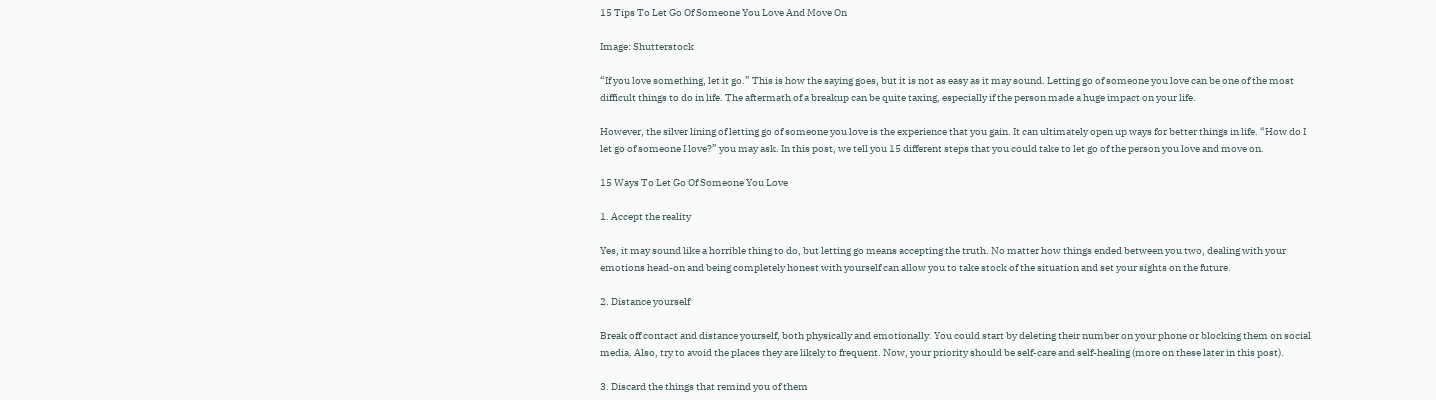15 Tips To Let Go Of Someone You Love And Move On

Image: Shutterstock

“If you love something, let it go.” This is how the saying goes, but it is not as easy as it may sound. Letting go of someone you love can be one of the most difficult things to do in life. The aftermath of a breakup can be quite taxing, especially if the person made a huge impact on your life.

However, the silver lining of letting go of someone you love is the experience that you gain. It can ultimately open up ways for better things in life. “How do I let go of someone I love?” you may ask. In this post, we tell you 15 different steps that you could take to let go of the person you love and move on.

15 Ways To Let Go Of Someone You Love

1. Accept the reality

Yes, it may sound like a horrible thing to do, but letting go means accepting the truth. No matter how things ended between you two, dealing with your emotions head-on and being completely honest with yourself can allow you to take stock of the situation and set your sights on the future.

2. Distance yourself

Break off contact and distance yourself, both physically and emotionally. You could start by deleting their number on your phone or blocking them on social media. Also, try to avoid the places they are likely to frequent. Now, your priority should be self-care and self-healing (more on these later in this post).

3. Discard the things that remind you of them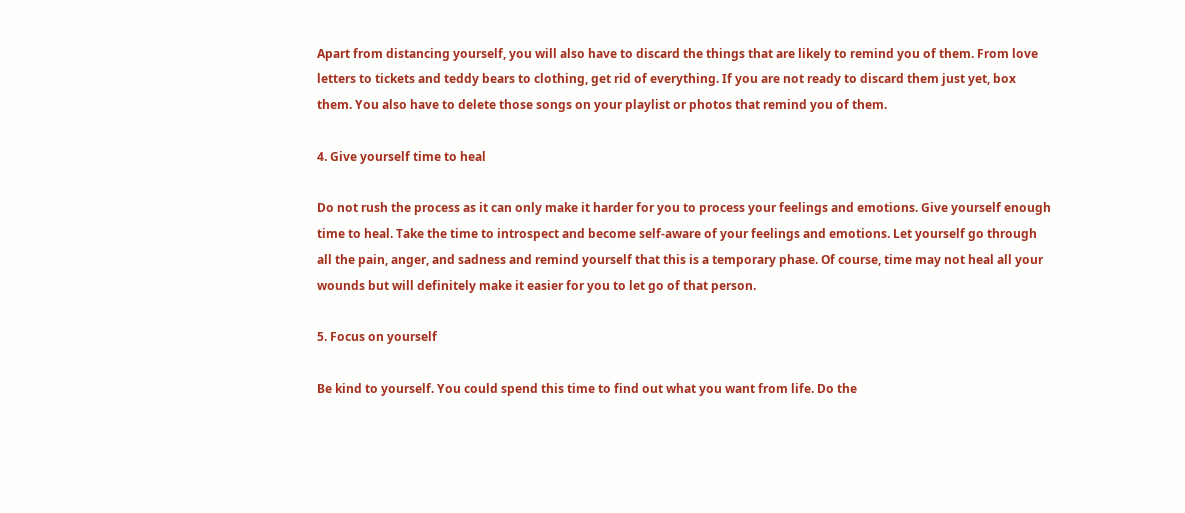Apart from distancing yourself, you will also have to discard the things that are likely to remind you of them. From love letters to tickets and teddy bears to clothing, get rid of everything. If you are not ready to discard them just yet, box them. You also have to delete those songs on your playlist or photos that remind you of them.

4. Give yourself time to heal

Do not rush the process as it can only make it harder for you to process your feelings and emotions. Give yourself enough time to heal. Take the time to introspect and become self-aware of your feelings and emotions. Let yourself go through all the pain, anger, and sadness and remind yourself that this is a temporary phase. Of course, time may not heal all your wounds but will definitely make it easier for you to let go of that person.

5. Focus on yourself

Be kind to yourself. You could spend this time to find out what you want from life. Do the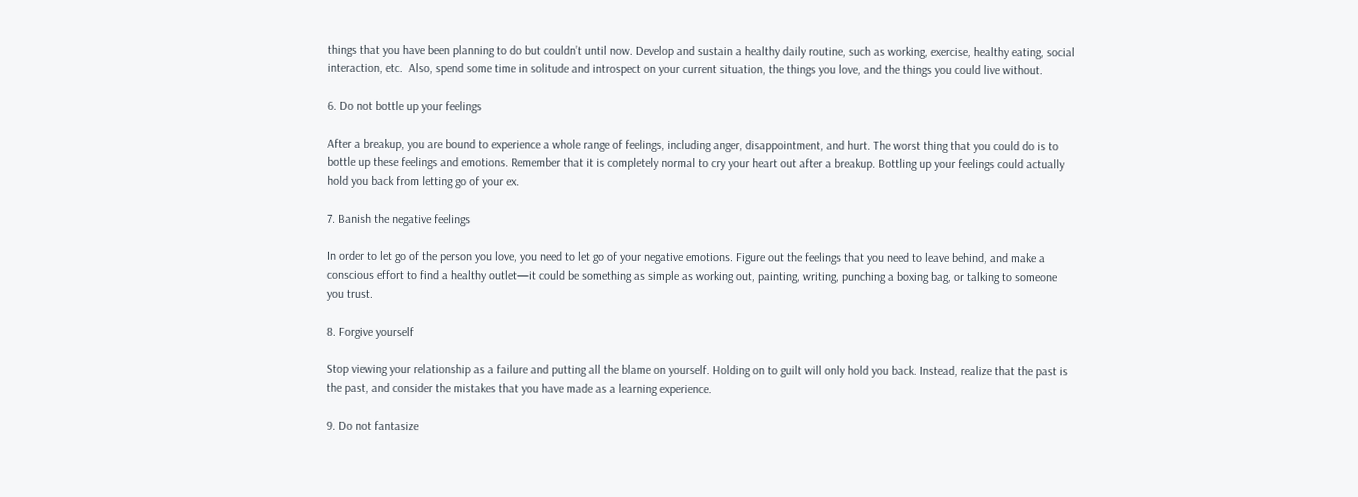things that you have been planning to do but couldn’t until now. Develop and sustain a healthy daily routine, such as working, exercise, healthy eating, social interaction, etc.  Also, spend some time in solitude and introspect on your current situation, the things you love, and the things you could live without.

6. Do not bottle up your feelings

After a breakup, you are bound to experience a whole range of feelings, including anger, disappointment, and hurt. The worst thing that you could do is to bottle up these feelings and emotions. Remember that it is completely normal to cry your heart out after a breakup. Bottling up your feelings could actually hold you back from letting go of your ex.

7. Banish the negative feelings

In order to let go of the person you love, you need to let go of your negative emotions. Figure out the feelings that you need to leave behind, and make a conscious effort to find a healthy outlet—it could be something as simple as working out, painting, writing, punching a boxing bag, or talking to someone you trust.

8. Forgive yourself

Stop viewing your relationship as a failure and putting all the blame on yourself. Holding on to guilt will only hold you back. Instead, realize that the past is the past, and consider the mistakes that you have made as a learning experience.

9. Do not fantasize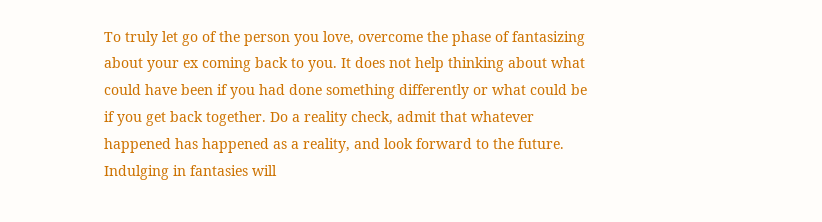To truly let go of the person you love, overcome the phase of fantasizing about your ex coming back to you. It does not help thinking about what could have been if you had done something differently or what could be if you get back together. Do a reality check, admit that whatever happened has happened as a reality, and look forward to the future. Indulging in fantasies will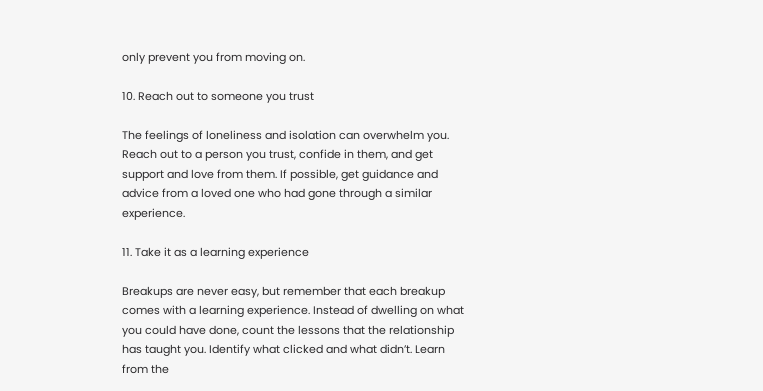only prevent you from moving on.

10. Reach out to someone you trust

The feelings of loneliness and isolation can overwhelm you. Reach out to a person you trust, confide in them, and get support and love from them. If possible, get guidance and advice from a loved one who had gone through a similar experience.

11. Take it as a learning experience

Breakups are never easy, but remember that each breakup comes with a learning experience. Instead of dwelling on what you could have done, count the lessons that the relationship has taught you. Identify what clicked and what didn’t. Learn from the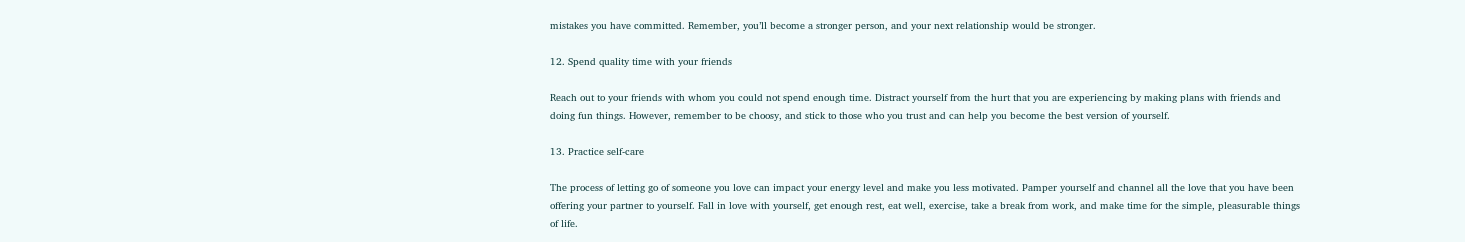mistakes you have committed. Remember, you’ll become a stronger person, and your next relationship would be stronger.

12. Spend quality time with your friends

Reach out to your friends with whom you could not spend enough time. Distract yourself from the hurt that you are experiencing by making plans with friends and doing fun things. However, remember to be choosy, and stick to those who you trust and can help you become the best version of yourself.

13. Practice self-care

The process of letting go of someone you love can impact your energy level and make you less motivated. Pamper yourself and channel all the love that you have been offering your partner to yourself. Fall in love with yourself, get enough rest, eat well, exercise, take a break from work, and make time for the simple, pleasurable things of life.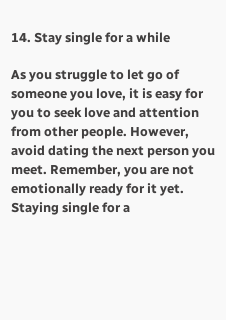14. Stay single for a while

As you struggle to let go of someone you love, it is easy for you to seek love and attention from other people. However, avoid dating the next person you meet. Remember, you are not emotionally ready for it yet. Staying single for a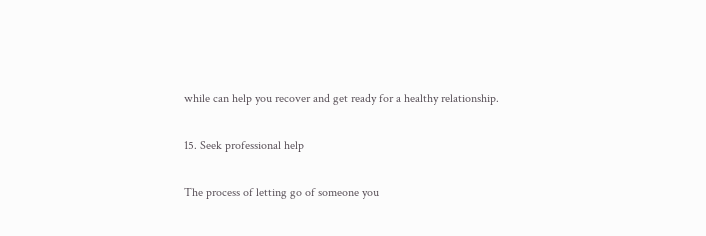while can help you recover and get ready for a healthy relationship.

15. Seek professional help

The process of letting go of someone you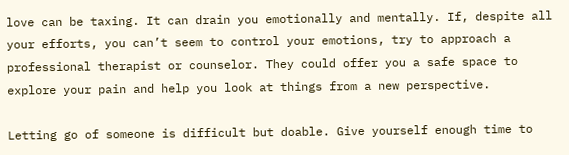love can be taxing. It can drain you emotionally and mentally. If, despite all your efforts, you can’t seem to control your emotions, try to approach a professional therapist or counselor. They could offer you a safe space to explore your pain and help you look at things from a new perspective.

Letting go of someone is difficult but doable. Give yourself enough time to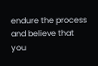endure the process and believe that you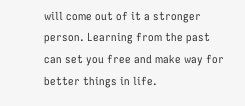will come out of it a stronger person. Learning from the past can set you free and make way for better things in life.